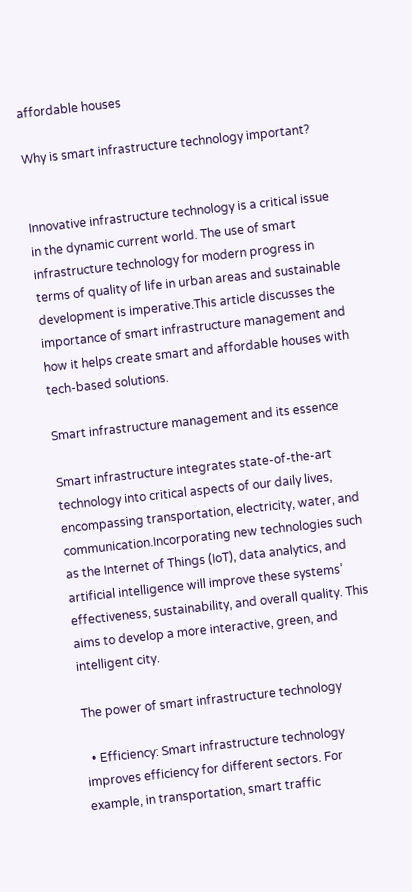affordable houses

Why is smart infrastructure technology important?


Innovative infrastructure technology is a critical issue in the dynamic current world. The use of smart infrastructure technology for modern progress in terms of quality of life in urban areas and sustainable development is imperative.This article discusses the importance of smart infrastructure management and how it helps create smart and affordable houses with tech-based solutions.

Smart infrastructure management and its essence

Smart infrastructure integrates state-of-the-art technology into critical aspects of our daily lives, encompassing transportation, electricity, water, and communication.Incorporating new technologies such as the Internet of Things (IoT), data analytics, and artificial intelligence will improve these systems’ effectiveness, sustainability, and overall quality. This aims to develop a more interactive, green, and intelligent city.

The power of smart infrastructure technology

  • Efficiency: Smart infrastructure technology improves efficiency for different sectors. For example, in transportation, smart traffic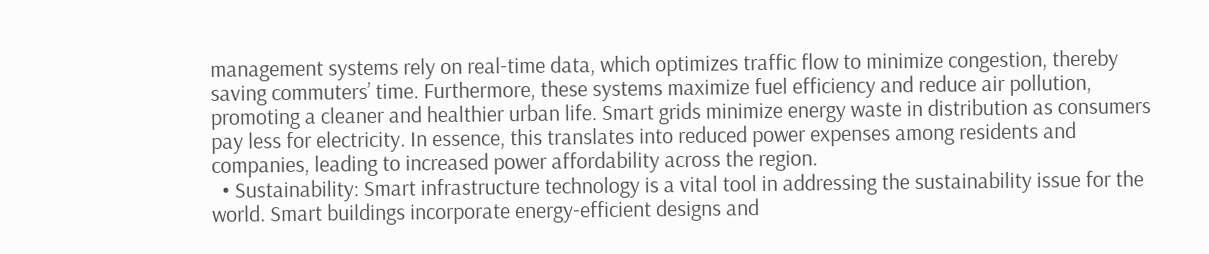management systems rely on real-time data, which optimizes traffic flow to minimize congestion, thereby saving commuters’ time. Furthermore, these systems maximize fuel efficiency and reduce air pollution, promoting a cleaner and healthier urban life. Smart grids minimize energy waste in distribution as consumers pay less for electricity. In essence, this translates into reduced power expenses among residents and companies, leading to increased power affordability across the region.
  • Sustainability: Smart infrastructure technology is a vital tool in addressing the sustainability issue for the world. Smart buildings incorporate energy-efficient designs and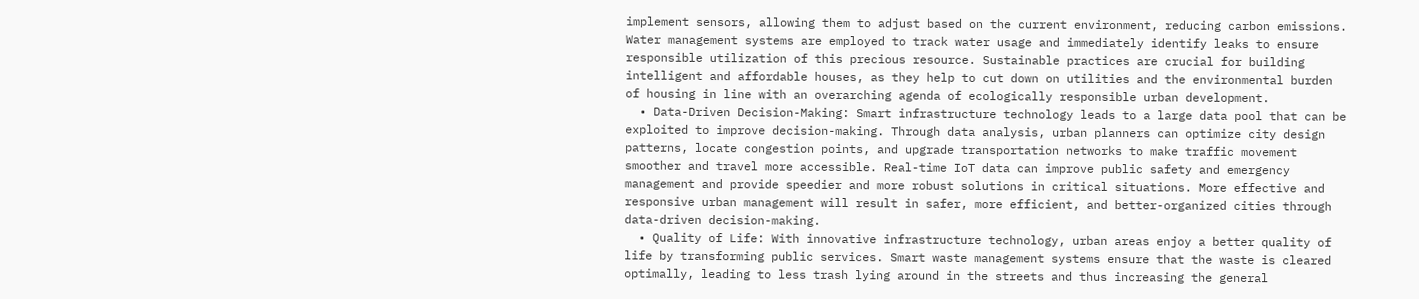implement sensors, allowing them to adjust based on the current environment, reducing carbon emissions. Water management systems are employed to track water usage and immediately identify leaks to ensure responsible utilization of this precious resource. Sustainable practices are crucial for building intelligent and affordable houses, as they help to cut down on utilities and the environmental burden of housing in line with an overarching agenda of ecologically responsible urban development.
  • Data-Driven Decision-Making: Smart infrastructure technology leads to a large data pool that can be exploited to improve decision-making. Through data analysis, urban planners can optimize city design patterns, locate congestion points, and upgrade transportation networks to make traffic movement smoother and travel more accessible. Real-time IoT data can improve public safety and emergency management and provide speedier and more robust solutions in critical situations. More effective and responsive urban management will result in safer, more efficient, and better-organized cities through data-driven decision-making.
  • Quality of Life: With innovative infrastructure technology, urban areas enjoy a better quality of life by transforming public services. Smart waste management systems ensure that the waste is cleared optimally, leading to less trash lying around in the streets and thus increasing the general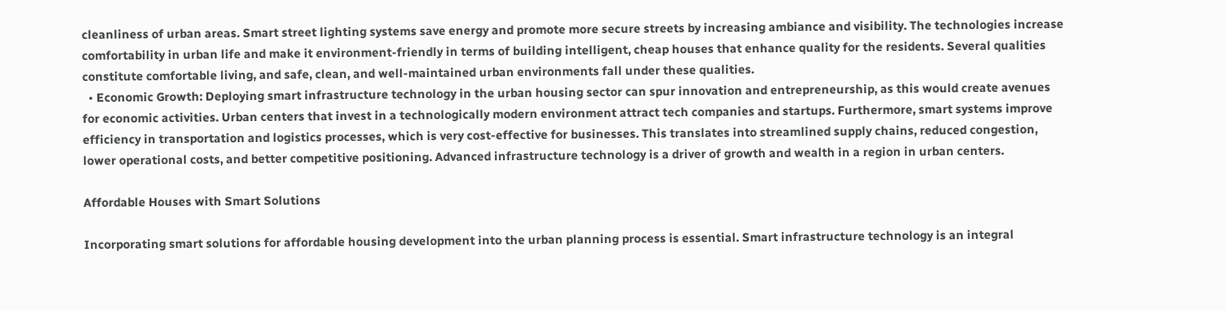cleanliness of urban areas. Smart street lighting systems save energy and promote more secure streets by increasing ambiance and visibility. The technologies increase comfortability in urban life and make it environment-friendly in terms of building intelligent, cheap houses that enhance quality for the residents. Several qualities constitute comfortable living, and safe, clean, and well-maintained urban environments fall under these qualities.
  • Economic Growth: Deploying smart infrastructure technology in the urban housing sector can spur innovation and entrepreneurship, as this would create avenues for economic activities. Urban centers that invest in a technologically modern environment attract tech companies and startups. Furthermore, smart systems improve efficiency in transportation and logistics processes, which is very cost-effective for businesses. This translates into streamlined supply chains, reduced congestion, lower operational costs, and better competitive positioning. Advanced infrastructure technology is a driver of growth and wealth in a region in urban centers.

Affordable Houses with Smart Solutions

Incorporating smart solutions for affordable housing development into the urban planning process is essential. Smart infrastructure technology is an integral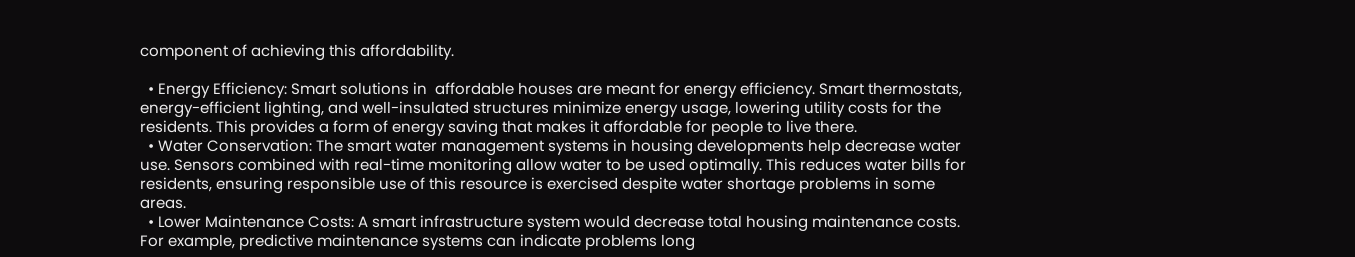component of achieving this affordability.

  • Energy Efficiency: Smart solutions in  affordable houses are meant for energy efficiency. Smart thermostats, energy-efficient lighting, and well-insulated structures minimize energy usage, lowering utility costs for the residents. This provides a form of energy saving that makes it affordable for people to live there.
  • Water Conservation: The smart water management systems in housing developments help decrease water use. Sensors combined with real-time monitoring allow water to be used optimally. This reduces water bills for residents, ensuring responsible use of this resource is exercised despite water shortage problems in some areas.
  • Lower Maintenance Costs: A smart infrastructure system would decrease total housing maintenance costs. For example, predictive maintenance systems can indicate problems long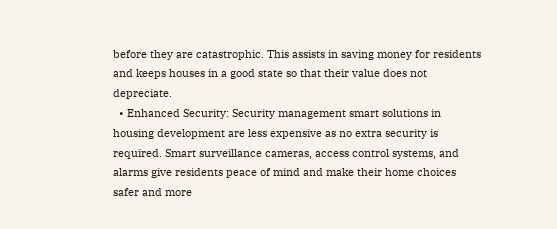before they are catastrophic. This assists in saving money for residents and keeps houses in a good state so that their value does not depreciate.
  • Enhanced Security: Security management smart solutions in housing development are less expensive as no extra security is required. Smart surveillance cameras, access control systems, and alarms give residents peace of mind and make their home choices safer and more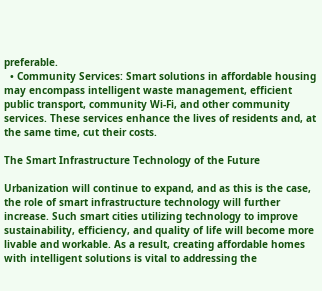preferable.
  • Community Services: Smart solutions in affordable housing may encompass intelligent waste management, efficient public transport, community Wi-Fi, and other community services. These services enhance the lives of residents and, at the same time, cut their costs.

The Smart Infrastructure Technology of the Future

Urbanization will continue to expand, and as this is the case, the role of smart infrastructure technology will further increase. Such smart cities utilizing technology to improve sustainability, efficiency, and quality of life will become more livable and workable. As a result, creating affordable homes with intelligent solutions is vital to addressing the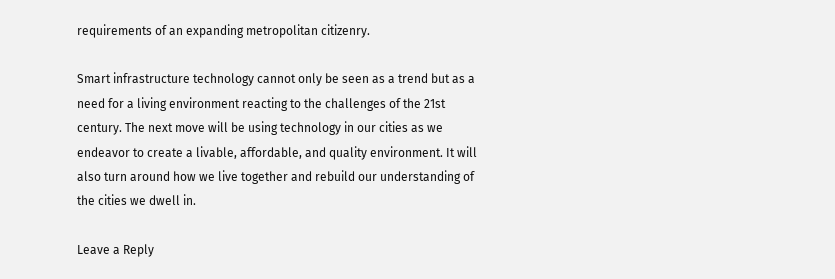requirements of an expanding metropolitan citizenry.

Smart infrastructure technology cannot only be seen as a trend but as a need for a living environment reacting to the challenges of the 21st century. The next move will be using technology in our cities as we endeavor to create a livable, affordable, and quality environment. It will also turn around how we live together and rebuild our understanding of the cities we dwell in.

Leave a Reply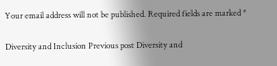Your email address will not be published. Required fields are marked *

Diversity and Inclusion Previous post Diversity and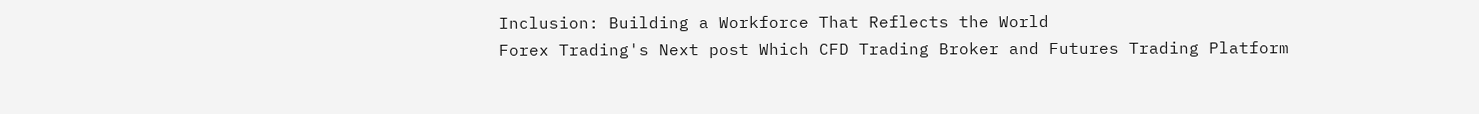Inclusion: Building a Workforce That Reflects the World
Forex Trading's Next post Which CFD Trading Broker and Futures Trading Platform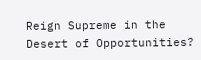Reign Supreme in the Desert of Opportunities?